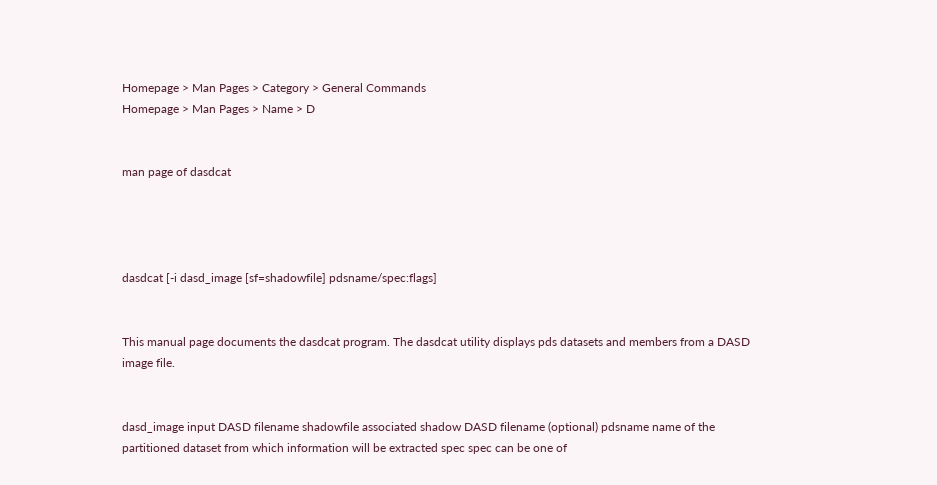Homepage > Man Pages > Category > General Commands
Homepage > Man Pages > Name > D


man page of dasdcat




dasdcat [-i dasd_image [sf=shadowfile] pdsname/spec:flags]


This manual page documents the dasdcat program. The dasdcat utility displays pds datasets and members from a DASD image file.


dasd_image input DASD filename shadowfile associated shadow DASD filename (optional) pdsname name of the partitioned dataset from which information will be extracted spec spec can be one of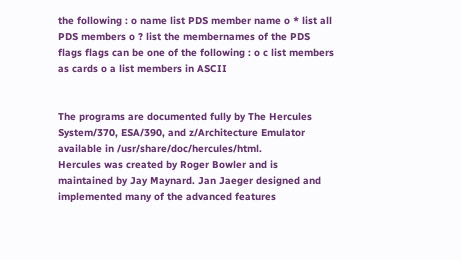the following : o name list PDS member name o * list all PDS members o ? list the membernames of the PDS flags flags can be one of the following : o c list members as cards o a list members in ASCII


The programs are documented fully by The Hercules System/370, ESA/390, and z/Architecture Emulator available in /usr/share/doc/hercules/html.
Hercules was created by Roger Bowler and is maintained by Jay Maynard. Jan Jaeger designed and implemented many of the advanced features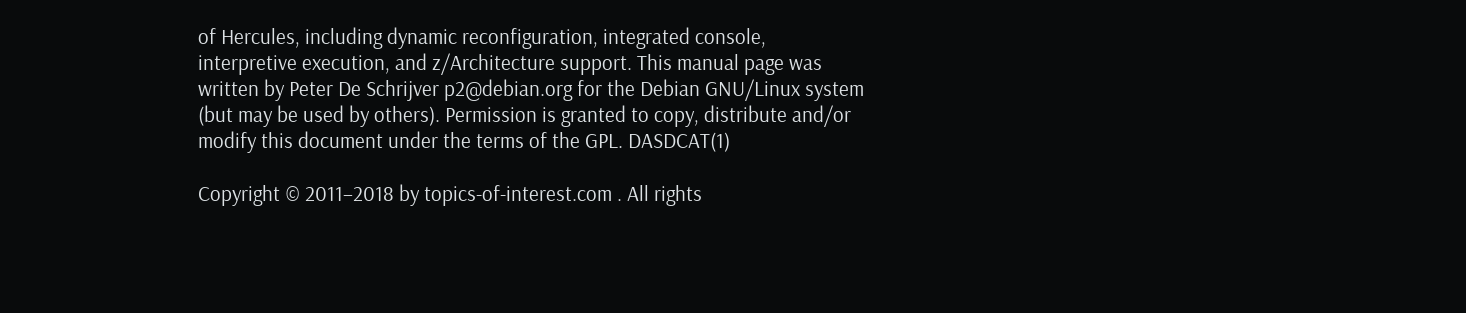of Hercules, including dynamic reconfiguration, integrated console, interpretive execution, and z/Architecture support. This manual page was written by Peter De Schrijver p2@debian.org for the Debian GNU/Linux system (but may be used by others). Permission is granted to copy, distribute and/or modify this document under the terms of the GPL. DASDCAT(1)

Copyright © 2011–2018 by topics-of-interest.com . All rights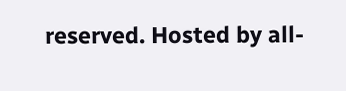reserved. Hosted by all-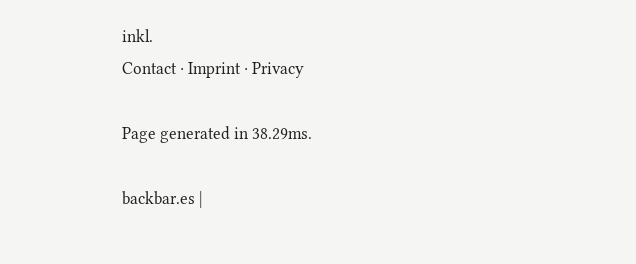inkl.
Contact · Imprint · Privacy

Page generated in 38.29ms.

backbar.es |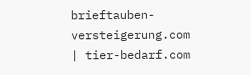brieftauben-versteigerung.com | tier-bedarf.com